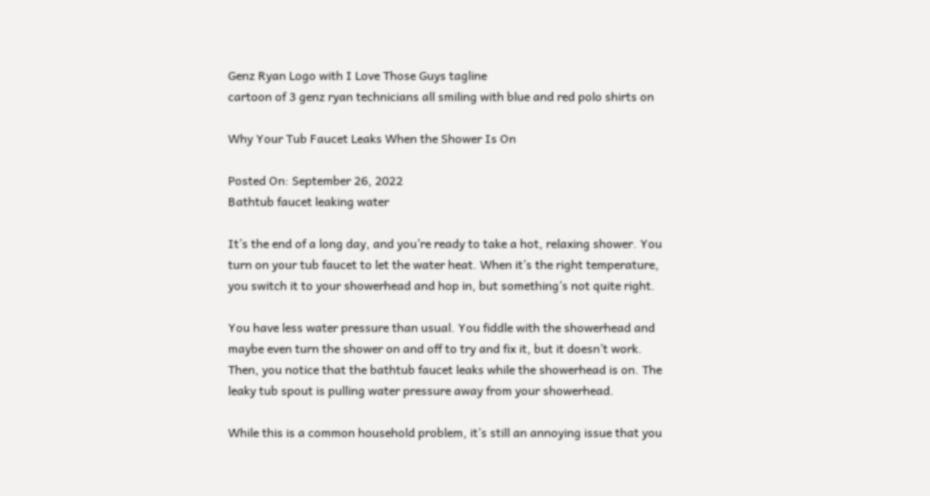Genz Ryan Logo with I Love Those Guys tagline
cartoon of 3 genz ryan technicians all smiling with blue and red polo shirts on

Why Your Tub Faucet Leaks When the Shower Is On

Posted On: September 26, 2022
Bathtub faucet leaking water

It’s the end of a long day, and you’re ready to take a hot, relaxing shower. You turn on your tub faucet to let the water heat. When it’s the right temperature, you switch it to your showerhead and hop in, but something’s not quite right.

You have less water pressure than usual. You fiddle with the showerhead and maybe even turn the shower on and off to try and fix it, but it doesn’t work. Then, you notice that the bathtub faucet leaks while the showerhead is on. The leaky tub spout is pulling water pressure away from your showerhead.

While this is a common household problem, it’s still an annoying issue that you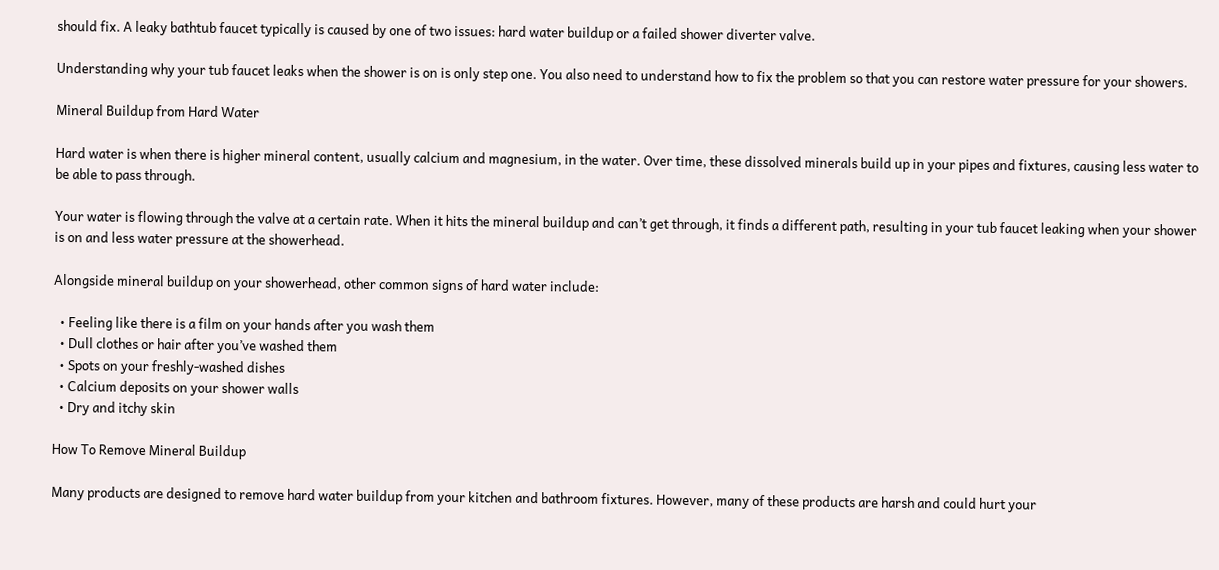should fix. A leaky bathtub faucet typically is caused by one of two issues: hard water buildup or a failed shower diverter valve.

Understanding why your tub faucet leaks when the shower is on is only step one. You also need to understand how to fix the problem so that you can restore water pressure for your showers.

Mineral Buildup from Hard Water

Hard water is when there is higher mineral content, usually calcium and magnesium, in the water. Over time, these dissolved minerals build up in your pipes and fixtures, causing less water to be able to pass through.

Your water is flowing through the valve at a certain rate. When it hits the mineral buildup and can’t get through, it finds a different path, resulting in your tub faucet leaking when your shower is on and less water pressure at the showerhead.

Alongside mineral buildup on your showerhead, other common signs of hard water include:

  • Feeling like there is a film on your hands after you wash them
  • Dull clothes or hair after you’ve washed them
  • Spots on your freshly-washed dishes
  • Calcium deposits on your shower walls
  • Dry and itchy skin

How To Remove Mineral Buildup

Many products are designed to remove hard water buildup from your kitchen and bathroom fixtures. However, many of these products are harsh and could hurt your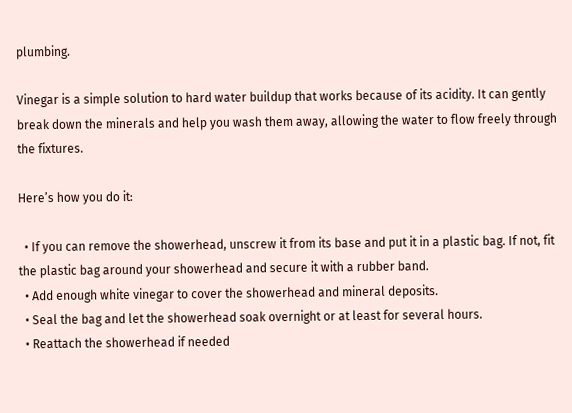plumbing.

Vinegar is a simple solution to hard water buildup that works because of its acidity. It can gently break down the minerals and help you wash them away, allowing the water to flow freely through the fixtures.

Here’s how you do it:

  • If you can remove the showerhead, unscrew it from its base and put it in a plastic bag. If not, fit the plastic bag around your showerhead and secure it with a rubber band.
  • Add enough white vinegar to cover the showerhead and mineral deposits.
  • Seal the bag and let the showerhead soak overnight or at least for several hours.
  • Reattach the showerhead if needed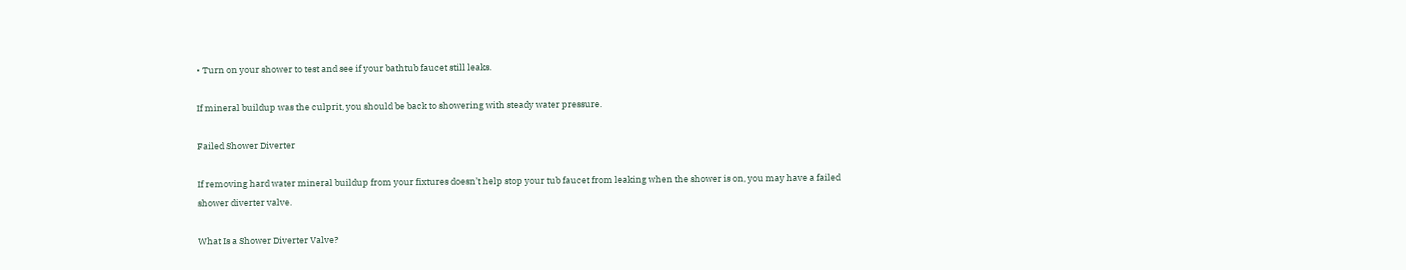• Turn on your shower to test and see if your bathtub faucet still leaks.

If mineral buildup was the culprit, you should be back to showering with steady water pressure.

Failed Shower Diverter

If removing hard water mineral buildup from your fixtures doesn’t help stop your tub faucet from leaking when the shower is on, you may have a failed shower diverter valve.

What Is a Shower Diverter Valve?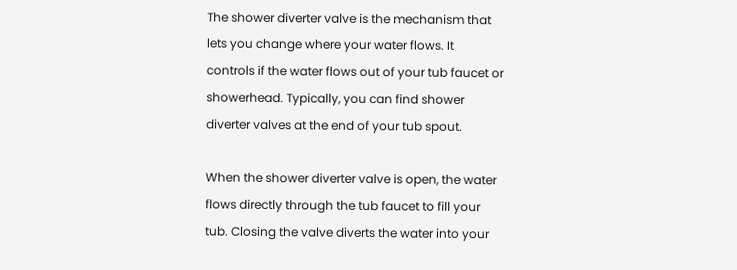The shower diverter valve is the mechanism that lets you change where your water flows. It controls if the water flows out of your tub faucet or showerhead. Typically, you can find shower diverter valves at the end of your tub spout.

When the shower diverter valve is open, the water flows directly through the tub faucet to fill your tub. Closing the valve diverts the water into your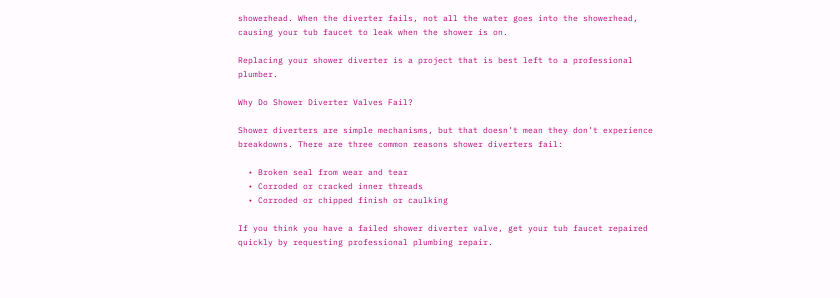showerhead. When the diverter fails, not all the water goes into the showerhead, causing your tub faucet to leak when the shower is on.

Replacing your shower diverter is a project that is best left to a professional plumber.

Why Do Shower Diverter Valves Fail?

Shower diverters are simple mechanisms, but that doesn’t mean they don’t experience breakdowns. There are three common reasons shower diverters fail:

  • Broken seal from wear and tear
  • Corroded or cracked inner threads
  • Corroded or chipped finish or caulking

If you think you have a failed shower diverter valve, get your tub faucet repaired quickly by requesting professional plumbing repair.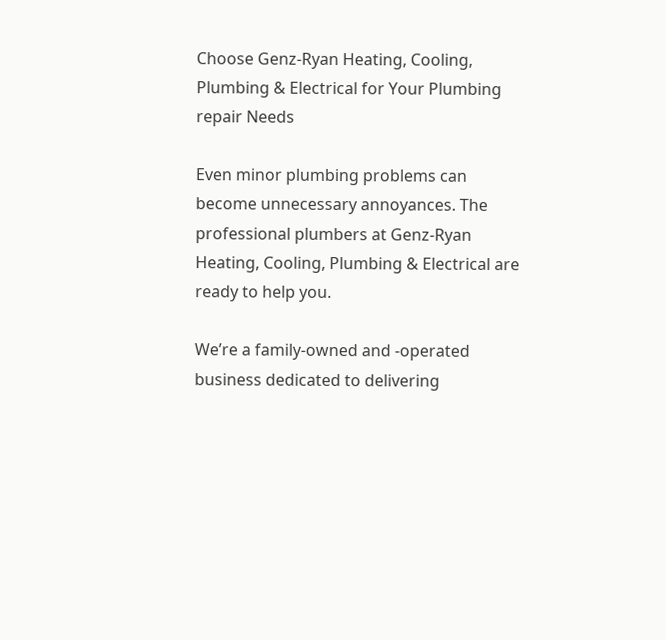Choose Genz-Ryan Heating, Cooling, Plumbing & Electrical for Your Plumbing repair Needs

Even minor plumbing problems can become unnecessary annoyances. The professional plumbers at Genz-Ryan Heating, Cooling, Plumbing & Electrical are ready to help you.

We’re a family-owned and -operated business dedicated to delivering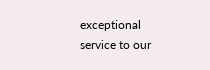exceptional service to our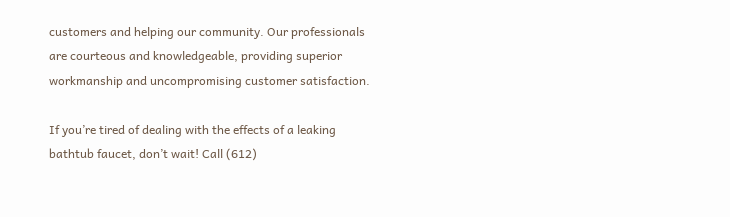customers and helping our community. Our professionals are courteous and knowledgeable, providing superior workmanship and uncompromising customer satisfaction.

If you’re tired of dealing with the effects of a leaking bathtub faucet, don’t wait! Call (612)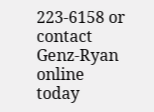223-6158 or contact Genz-Ryan online today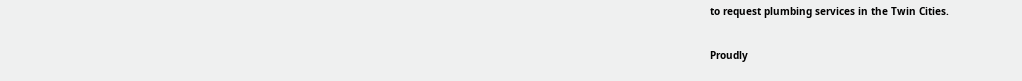to request plumbing services in the Twin Cities.

Proudly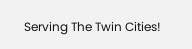Serving The Twin Cities!